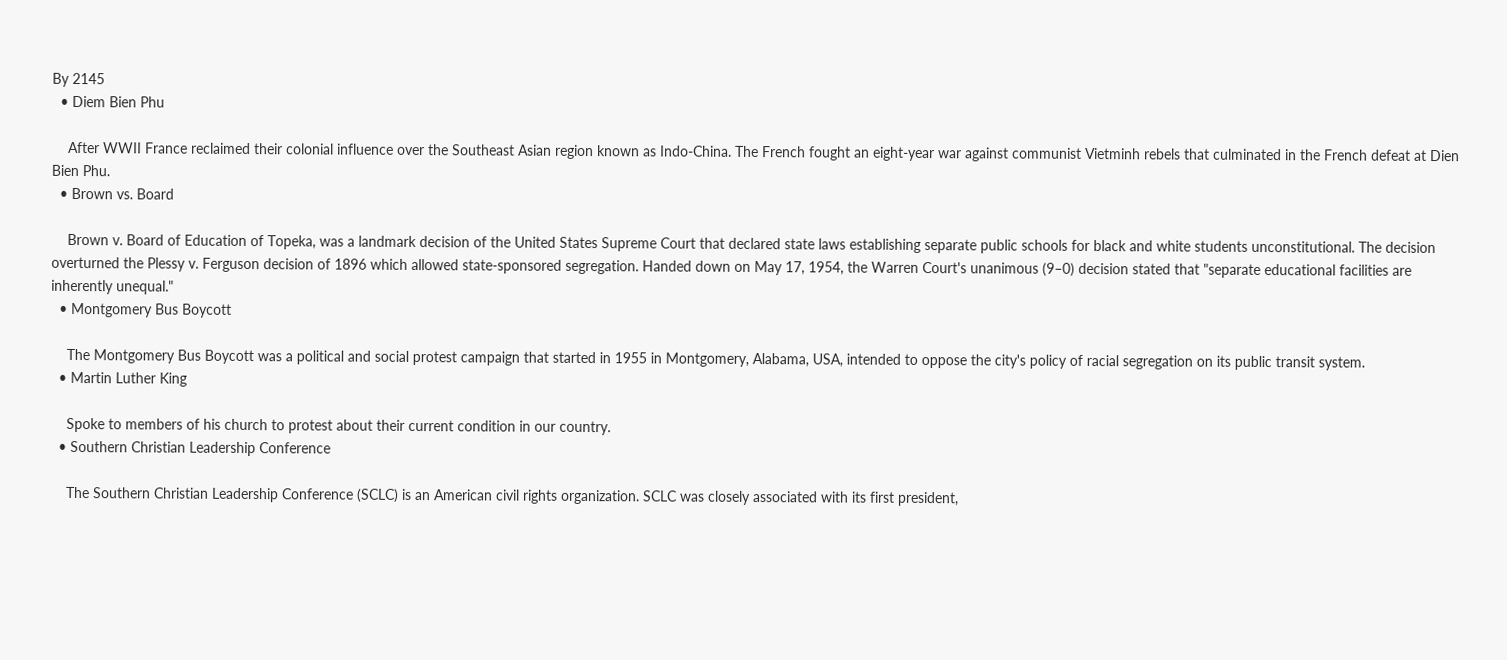By 2145
  • Diem Bien Phu

    After WWII France reclaimed their colonial influence over the Southeast Asian region known as Indo-China. The French fought an eight-year war against communist Vietminh rebels that culminated in the French defeat at Dien Bien Phu.
  • Brown vs. Board

    Brown v. Board of Education of Topeka, was a landmark decision of the United States Supreme Court that declared state laws establishing separate public schools for black and white students unconstitutional. The decision overturned the Plessy v. Ferguson decision of 1896 which allowed state-sponsored segregation. Handed down on May 17, 1954, the Warren Court's unanimous (9–0) decision stated that "separate educational facilities are inherently unequal."
  • Montgomery Bus Boycott

    The Montgomery Bus Boycott was a political and social protest campaign that started in 1955 in Montgomery, Alabama, USA, intended to oppose the city's policy of racial segregation on its public transit system.
  • Martin Luther King

    Spoke to members of his church to protest about their current condition in our country.
  • Southern Christian Leadership Conference

    The Southern Christian Leadership Conference (SCLC) is an American civil rights organization. SCLC was closely associated with its first president,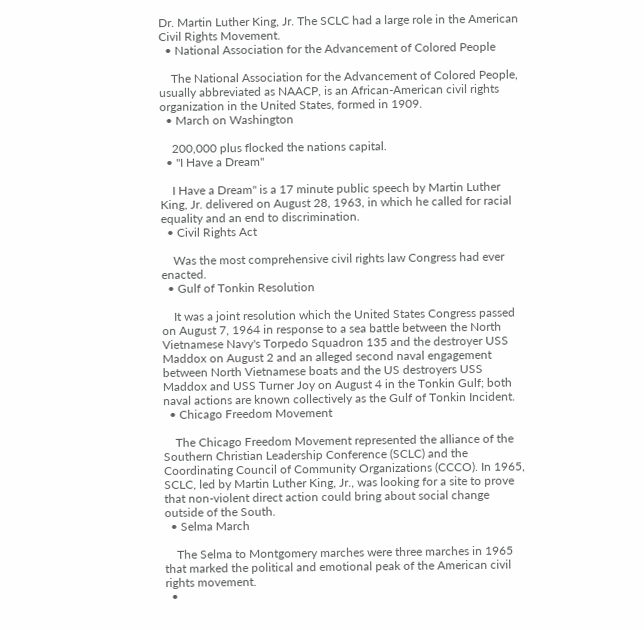Dr. Martin Luther King, Jr. The SCLC had a large role in the American Civil Rights Movement.
  • National Association for the Advancement of Colored People

    The National Association for the Advancement of Colored People, usually abbreviated as NAACP, is an African-American civil rights organization in the United States, formed in 1909.
  • March on Washington

    200,000 plus flocked the nations capital.
  • "I Have a Dream"

    I Have a Dream" is a 17 minute public speech by Martin Luther King, Jr. delivered on August 28, 1963, in which he called for racial equality and an end to discrimination.
  • Civil Rights Act

    Was the most comprehensive civil rights law Congress had ever enacted.
  • Gulf of Tonkin Resolution

    It was a joint resolution which the United States Congress passed on August 7, 1964 in response to a sea battle between the North Vietnamese Navy's Torpedo Squadron 135 and the destroyer USS Maddox on August 2 and an alleged second naval engagement between North Vietnamese boats and the US destroyers USS Maddox and USS Turner Joy on August 4 in the Tonkin Gulf; both naval actions are known collectively as the Gulf of Tonkin Incident.
  • Chicago Freedom Movement

    The Chicago Freedom Movement represented the alliance of the Southern Christian Leadership Conference (SCLC) and the Coordinating Council of Community Organizations (CCCO). In 1965, SCLC, led by Martin Luther King, Jr., was looking for a site to prove that non-violent direct action could bring about social change outside of the South.
  • Selma March

    The Selma to Montgomery marches were three marches in 1965 that marked the political and emotional peak of the American civil rights movement.
  •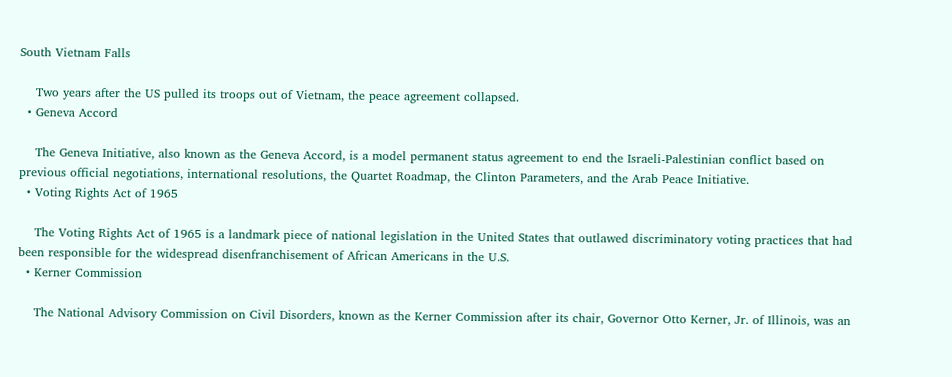South Vietnam Falls

    Two years after the US pulled its troops out of Vietnam, the peace agreement collapsed.
  • Geneva Accord

    The Geneva Initiative, also known as the Geneva Accord, is a model permanent status agreement to end the Israeli-Palestinian conflict based on previous official negotiations, international resolutions, the Quartet Roadmap, the Clinton Parameters, and the Arab Peace Initiative.
  • Voting Rights Act of 1965

    The Voting Rights Act of 1965 is a landmark piece of national legislation in the United States that outlawed discriminatory voting practices that had been responsible for the widespread disenfranchisement of African Americans in the U.S.
  • Kerner Commission

    The National Advisory Commission on Civil Disorders, known as the Kerner Commission after its chair, Governor Otto Kerner, Jr. of Illinois, was an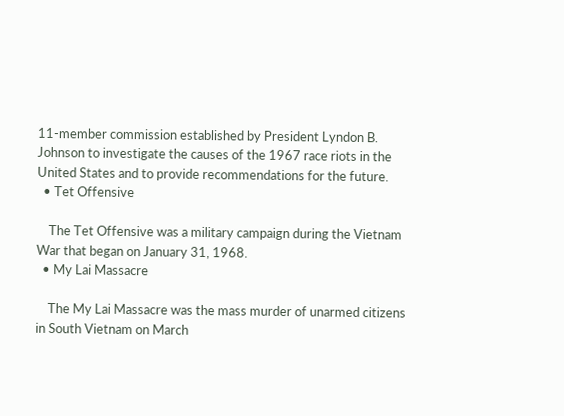11-member commission established by President Lyndon B. Johnson to investigate the causes of the 1967 race riots in the United States and to provide recommendations for the future.
  • Tet Offensive

    The Tet Offensive was a military campaign during the Vietnam War that began on January 31, 1968.
  • My Lai Massacre

    The My Lai Massacre was the mass murder of unarmed citizens in South Vietnam on March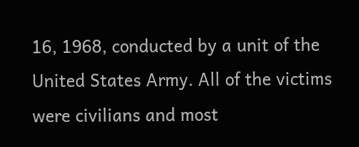16, 1968, conducted by a unit of the United States Army. All of the victims were civilians and most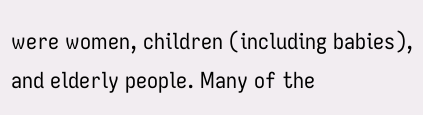were women, children (including babies), and elderly people. Many of the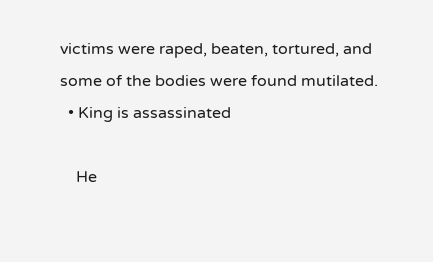victims were raped, beaten, tortured, and some of the bodies were found mutilated.
  • King is assassinated

    He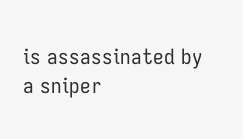is assassinated by a sniper